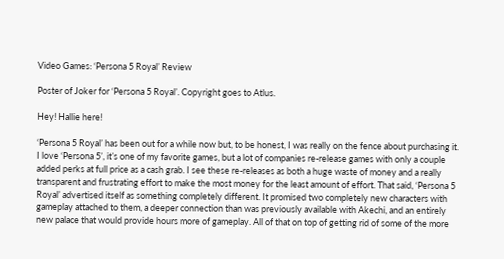Video Games: ‘Persona 5 Royal’ Review

Poster of Joker for ‘Persona 5 Royal’. Copyright goes to Atlus.

Hey! Hallie here!

‘Persona 5 Royal’ has been out for a while now but, to be honest, I was really on the fence about purchasing it. I love ‘Persona 5’, it’s one of my favorite games, but a lot of companies re-release games with only a couple added perks at full price as a cash grab. I see these re-releases as both a huge waste of money and a really transparent and frustrating effort to make the most money for the least amount of effort. That said, ‘Persona 5 Royal’ advertised itself as something completely different. It promised two completely new characters with gameplay attached to them, a deeper connection than was previously available with Akechi, and an entirely new palace that would provide hours more of gameplay. All of that on top of getting rid of some of the more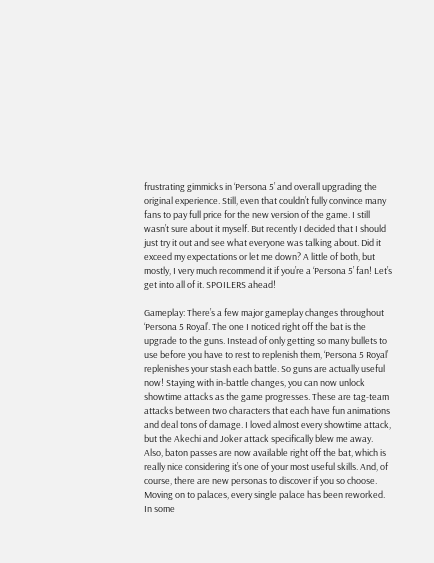frustrating gimmicks in ‘Persona 5’ and overall upgrading the original experience. Still, even that couldn’t fully convince many fans to pay full price for the new version of the game. I still wasn’t sure about it myself. But recently I decided that I should just try it out and see what everyone was talking about. Did it exceed my expectations or let me down? A little of both, but mostly, I very much recommend it if you’re a ‘Persona 5’ fan! Let’s get into all of it. SPOILERS ahead!

Gameplay: There’s a few major gameplay changes throughout ‘Persona 5 Royal’. The one I noticed right off the bat is the upgrade to the guns. Instead of only getting so many bullets to use before you have to rest to replenish them, ‘Persona 5 Royal’ replenishes your stash each battle. So guns are actually useful now! Staying with in-battle changes, you can now unlock showtime attacks as the game progresses. These are tag-team attacks between two characters that each have fun animations and deal tons of damage. I loved almost every showtime attack, but the Akechi and Joker attack specifically blew me away. Also, baton passes are now available right off the bat, which is really nice considering it’s one of your most useful skills. And, of course, there are new personas to discover if you so choose. Moving on to palaces, every single palace has been reworked. In some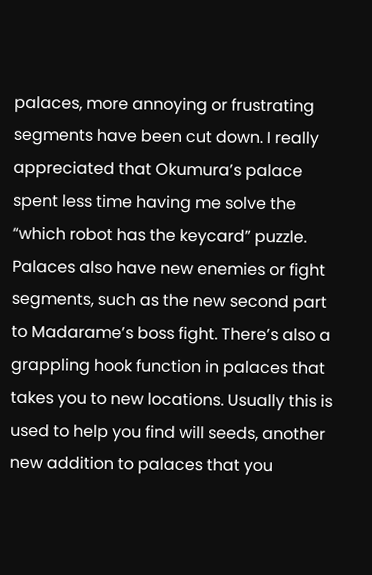palaces, more annoying or frustrating segments have been cut down. I really appreciated that Okumura’s palace spent less time having me solve the “which robot has the keycard” puzzle. Palaces also have new enemies or fight segments, such as the new second part to Madarame’s boss fight. There’s also a grappling hook function in palaces that takes you to new locations. Usually this is used to help you find will seeds, another new addition to palaces that you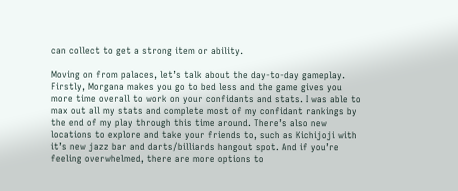can collect to get a strong item or ability.

Moving on from palaces, let’s talk about the day-to-day gameplay. Firstly, Morgana makes you go to bed less and the game gives you more time overall to work on your confidants and stats. I was able to max out all my stats and complete most of my confidant rankings by the end of my play through this time around. There’s also new locations to explore and take your friends to, such as Kichijoji with it’s new jazz bar and darts/billiards hangout spot. And if you’re feeling overwhelmed, there are more options to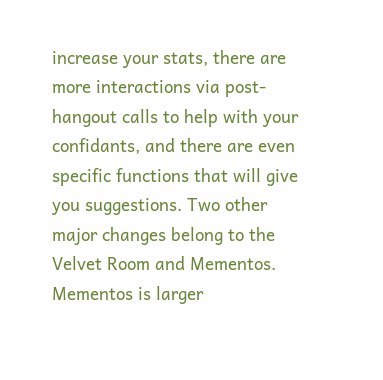increase your stats, there are more interactions via post-hangout calls to help with your confidants, and there are even specific functions that will give you suggestions. Two other major changes belong to the Velvet Room and Mementos. Mementos is larger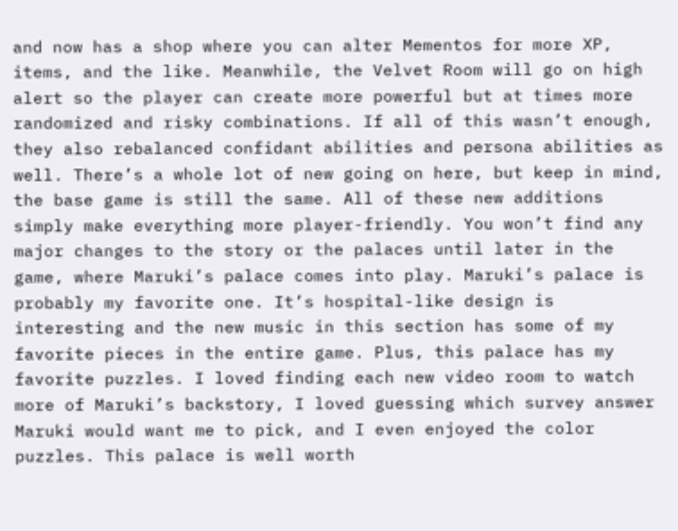and now has a shop where you can alter Mementos for more XP, items, and the like. Meanwhile, the Velvet Room will go on high alert so the player can create more powerful but at times more randomized and risky combinations. If all of this wasn’t enough, they also rebalanced confidant abilities and persona abilities as well. There’s a whole lot of new going on here, but keep in mind, the base game is still the same. All of these new additions simply make everything more player-friendly. You won’t find any major changes to the story or the palaces until later in the game, where Maruki’s palace comes into play. Maruki’s palace is probably my favorite one. It’s hospital-like design is interesting and the new music in this section has some of my favorite pieces in the entire game. Plus, this palace has my favorite puzzles. I loved finding each new video room to watch more of Maruki’s backstory, I loved guessing which survey answer Maruki would want me to pick, and I even enjoyed the color puzzles. This palace is well worth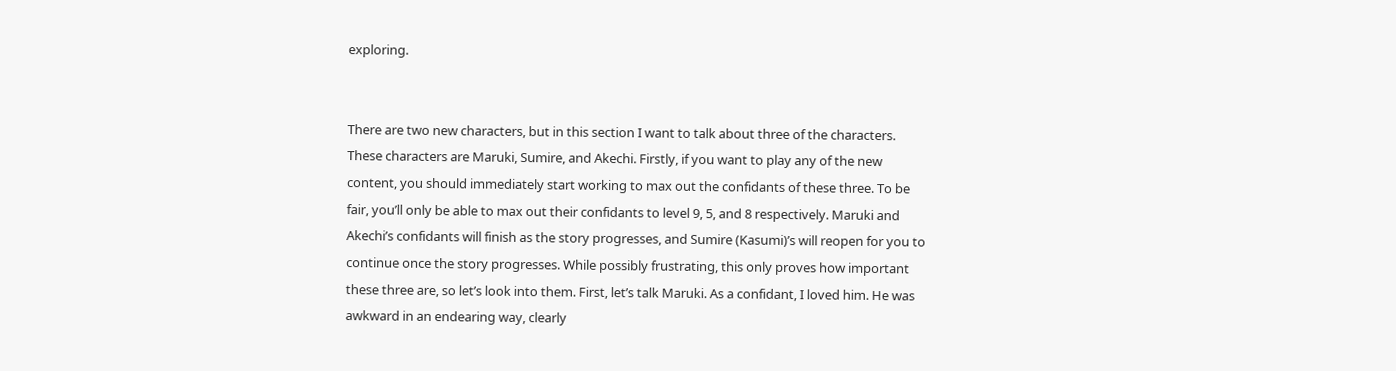exploring.


There are two new characters, but in this section I want to talk about three of the characters. These characters are Maruki, Sumire, and Akechi. Firstly, if you want to play any of the new content, you should immediately start working to max out the confidants of these three. To be fair, you’ll only be able to max out their confidants to level 9, 5, and 8 respectively. Maruki and Akechi’s confidants will finish as the story progresses, and Sumire (Kasumi)’s will reopen for you to continue once the story progresses. While possibly frustrating, this only proves how important these three are, so let’s look into them. First, let’s talk Maruki. As a confidant, I loved him. He was awkward in an endearing way, clearly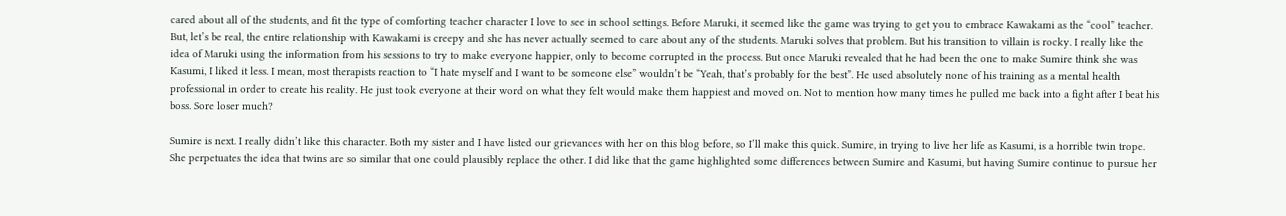cared about all of the students, and fit the type of comforting teacher character I love to see in school settings. Before Maruki, it seemed like the game was trying to get you to embrace Kawakami as the “cool” teacher. But, let’s be real, the entire relationship with Kawakami is creepy and she has never actually seemed to care about any of the students. Maruki solves that problem. But his transition to villain is rocky. I really like the idea of Maruki using the information from his sessions to try to make everyone happier, only to become corrupted in the process. But once Maruki revealed that he had been the one to make Sumire think she was Kasumi, I liked it less. I mean, most therapists reaction to “I hate myself and I want to be someone else” wouldn’t be “Yeah, that’s probably for the best”. He used absolutely none of his training as a mental health professional in order to create his reality. He just took everyone at their word on what they felt would make them happiest and moved on. Not to mention how many times he pulled me back into a fight after I beat his boss. Sore loser much?

Sumire is next. I really didn’t like this character. Both my sister and I have listed our grievances with her on this blog before, so I’ll make this quick. Sumire, in trying to live her life as Kasumi, is a horrible twin trope. She perpetuates the idea that twins are so similar that one could plausibly replace the other. I did like that the game highlighted some differences between Sumire and Kasumi, but having Sumire continue to pursue her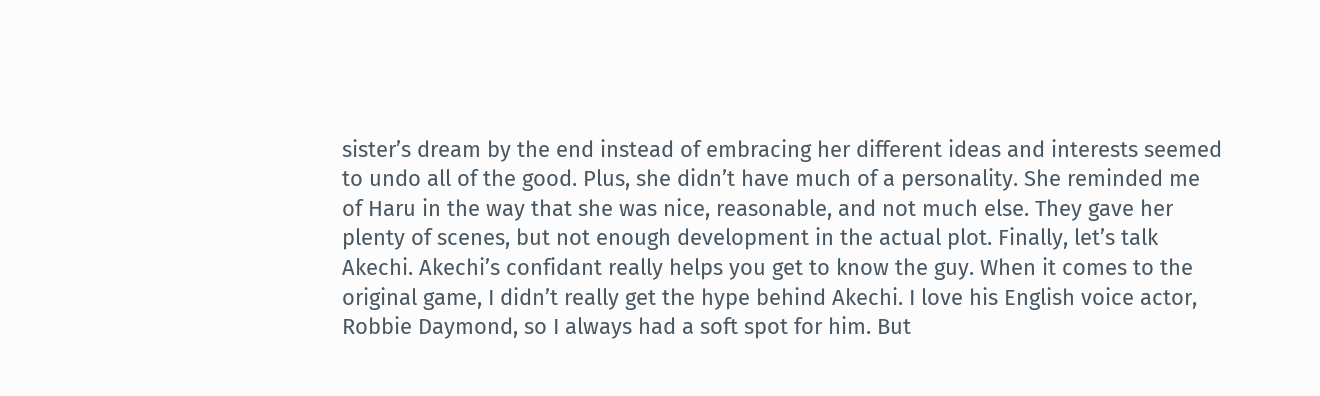sister’s dream by the end instead of embracing her different ideas and interests seemed to undo all of the good. Plus, she didn’t have much of a personality. She reminded me of Haru in the way that she was nice, reasonable, and not much else. They gave her plenty of scenes, but not enough development in the actual plot. Finally, let’s talk Akechi. Akechi’s confidant really helps you get to know the guy. When it comes to the original game, I didn’t really get the hype behind Akechi. I love his English voice actor, Robbie Daymond, so I always had a soft spot for him. But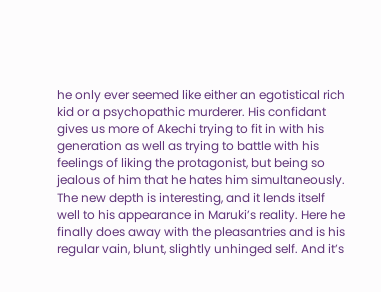he only ever seemed like either an egotistical rich kid or a psychopathic murderer. His confidant gives us more of Akechi trying to fit in with his generation as well as trying to battle with his feelings of liking the protagonist, but being so jealous of him that he hates him simultaneously. The new depth is interesting, and it lends itself well to his appearance in Maruki’s reality. Here he finally does away with the pleasantries and is his regular vain, blunt, slightly unhinged self. And it’s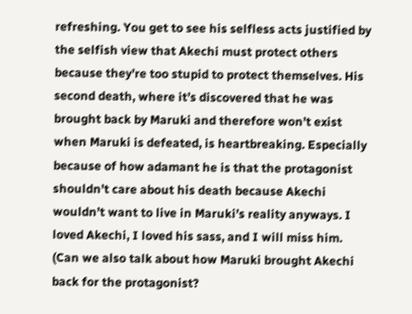refreshing. You get to see his selfless acts justified by the selfish view that Akechi must protect others because they’re too stupid to protect themselves. His second death, where it’s discovered that he was brought back by Maruki and therefore won’t exist when Maruki is defeated, is heartbreaking. Especially because of how adamant he is that the protagonist shouldn’t care about his death because Akechi wouldn’t want to live in Maruki’s reality anyways. I loved Akechi, I loved his sass, and I will miss him. (Can we also talk about how Maruki brought Akechi back for the protagonist?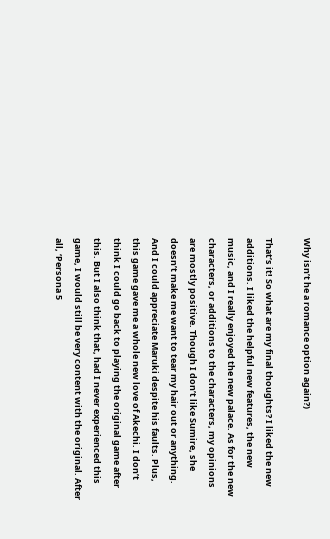Why isn’t he a romance option again?)

That’s it! So what are my final thoughts? I liked the new additions. I liked the helpful new features, the new music, and I really enjoyed the new palace. As for the new characters, or additions to the characters, my opinions are mostly positive. Though I don’t like Sumire, she doesn’t make me want to tear my hair out or anything. And I could appreciate Maruki despite his faults. Plus, this game gave me a whole new love of Akechi. I don’t think I could go back to playing the original game after this. But I also think that, had I never experienced this game, I would still be very content with the original. After all, ‘Persona 5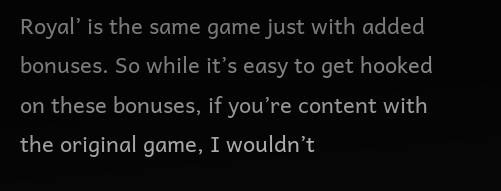Royal’ is the same game just with added bonuses. So while it’s easy to get hooked on these bonuses, if you’re content with the original game, I wouldn’t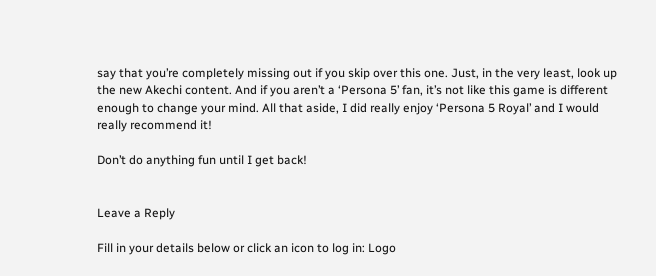say that you’re completely missing out if you skip over this one. Just, in the very least, look up the new Akechi content. And if you aren’t a ‘Persona 5’ fan, it’s not like this game is different enough to change your mind. All that aside, I did really enjoy ‘Persona 5 Royal’ and I would really recommend it!

Don’t do anything fun until I get back!


Leave a Reply

Fill in your details below or click an icon to log in: Logo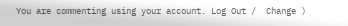You are commenting using your account. Log Out /  Change )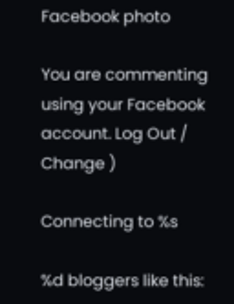Facebook photo

You are commenting using your Facebook account. Log Out /  Change )

Connecting to %s

%d bloggers like this: